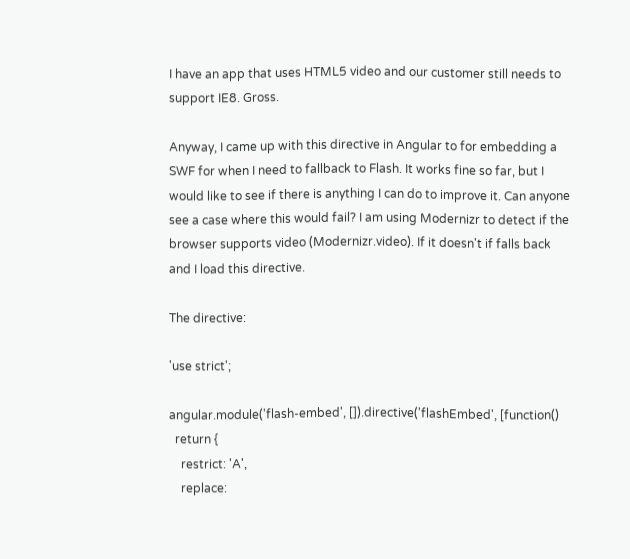I have an app that uses HTML5 video and our customer still needs to support IE8. Gross.

Anyway, I came up with this directive in Angular to for embedding a SWF for when I need to fallback to Flash. It works fine so far, but I would like to see if there is anything I can do to improve it. Can anyone see a case where this would fail? I am using Modernizr to detect if the browser supports video (Modernizr.video). If it doesn't if falls back and I load this directive.

The directive:

'use strict';

angular.module('flash-embed', []).directive('flashEmbed', [function()
  return {
    restrict: 'A',
    replace: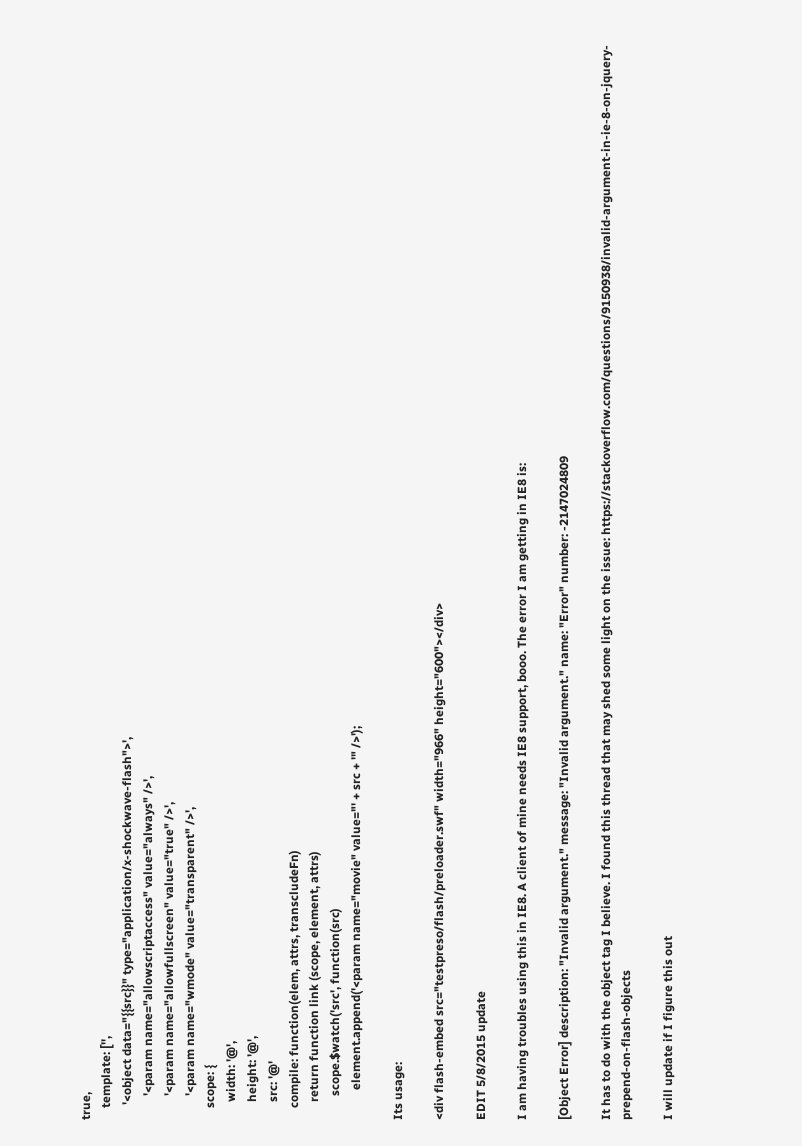true,
    template: ['',
     '<object data="{{src}}" type="application/x-shockwave-flash">',
        '<param name="allowscriptaccess" value="always" />',
        '<param name="allowfullscreen" value="true" />',
        '<param name="wmode" value="transparent" />',
    scope: {
      width: '@',
      height: '@',
      src: '@'
    compile: function(elem, attrs, transcludeFn)
      return function link (scope, element, attrs)
        scope.$watch('src', function(src)
          element.append('<param name="movie" value="' + src + '" />');

Its usage:

<div flash-embed src="testpreso/flash/preloader.swf" width="966" height="600"></div>

EDIT 5/8/2015 update

I am having troubles using this in IE8. A client of mine needs IE8 support, booo. The error I am getting in IE8 is:

[Object Error] description: "Invalid argument." message: "Invalid argument." name: "Error" number: -2147024809

It has to do with the object tag I believe. I found this thread that may shed some light on the issue: https://stackoverflow.com/questions/9150938/invalid-argument-in-ie-8-on-jquery-prepend-on-flash-objects

I will update if I figure this out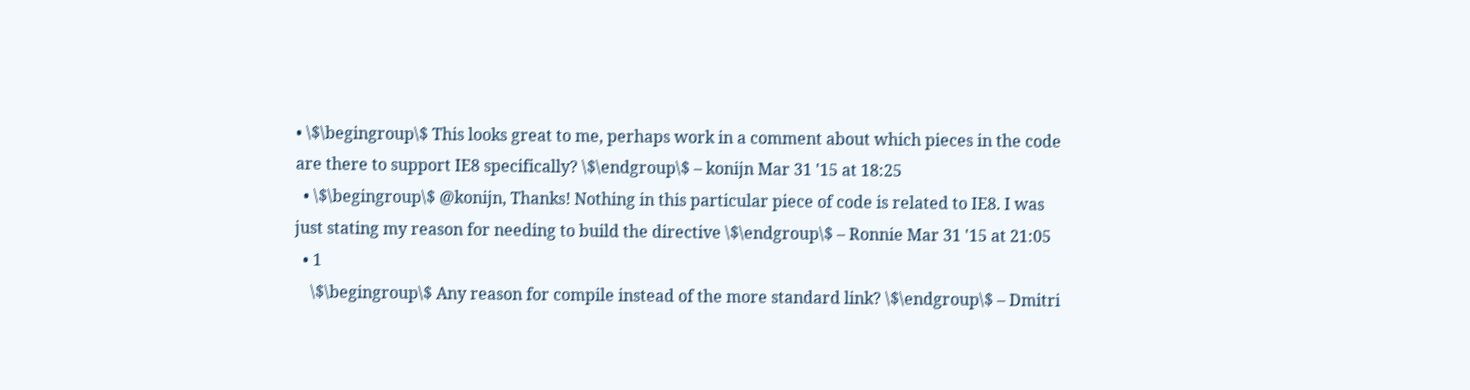• \$\begingroup\$ This looks great to me, perhaps work in a comment about which pieces in the code are there to support IE8 specifically? \$\endgroup\$ – konijn Mar 31 '15 at 18:25
  • \$\begingroup\$ @konijn, Thanks! Nothing in this particular piece of code is related to IE8. I was just stating my reason for needing to build the directive \$\endgroup\$ – Ronnie Mar 31 '15 at 21:05
  • 1
    \$\begingroup\$ Any reason for compile instead of the more standard link? \$\endgroup\$ – Dmitri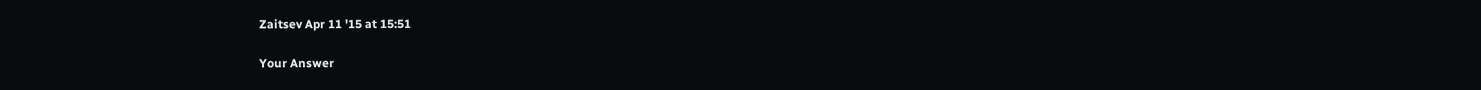Zaitsev Apr 11 '15 at 15:51

Your Answer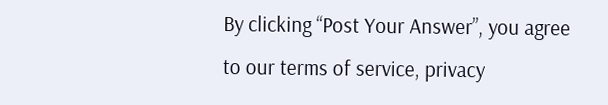By clicking “Post Your Answer”, you agree to our terms of service, privacy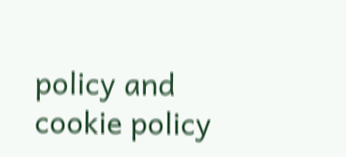policy and cookie policy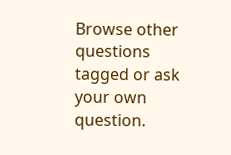Browse other questions tagged or ask your own question.